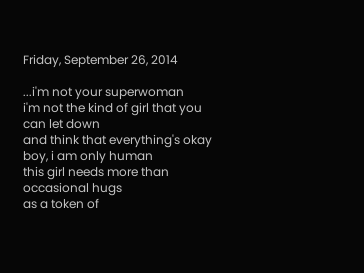Friday, September 26, 2014

...i'm not your superwoman
i'm not the kind of girl that you can let down
and think that everything's okay
boy, i am only human
this girl needs more than occasional hugs
as a token of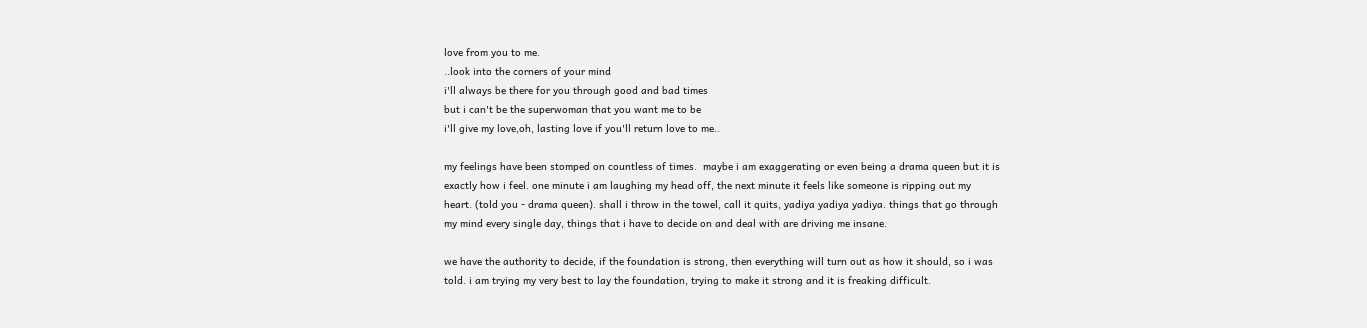love from you to me.
..look into the corners of your mind
i'll always be there for you through good and bad times
but i can't be the superwoman that you want me to be
i'll give my love,oh, lasting love if you'll return love to me..

my feelings have been stomped on countless of times.  maybe i am exaggerating or even being a drama queen but it is exactly how i feel. one minute i am laughing my head off, the next minute it feels like someone is ripping out my heart. (told you - drama queen). shall i throw in the towel, call it quits, yadiya yadiya yadiya. things that go through my mind every single day, things that i have to decide on and deal with are driving me insane.

we have the authority to decide, if the foundation is strong, then everything will turn out as how it should, so i was told. i am trying my very best to lay the foundation, trying to make it strong and it is freaking difficult.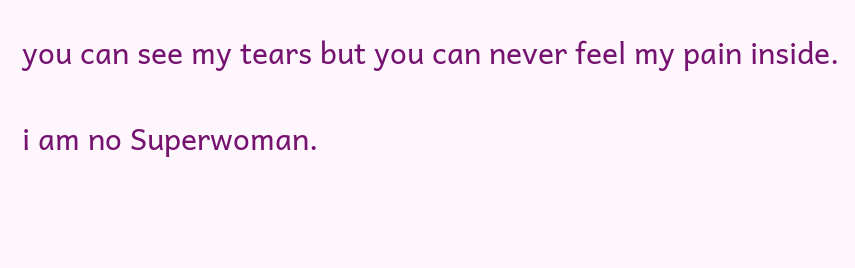you can see my tears but you can never feel my pain inside.

i am no Superwoman.